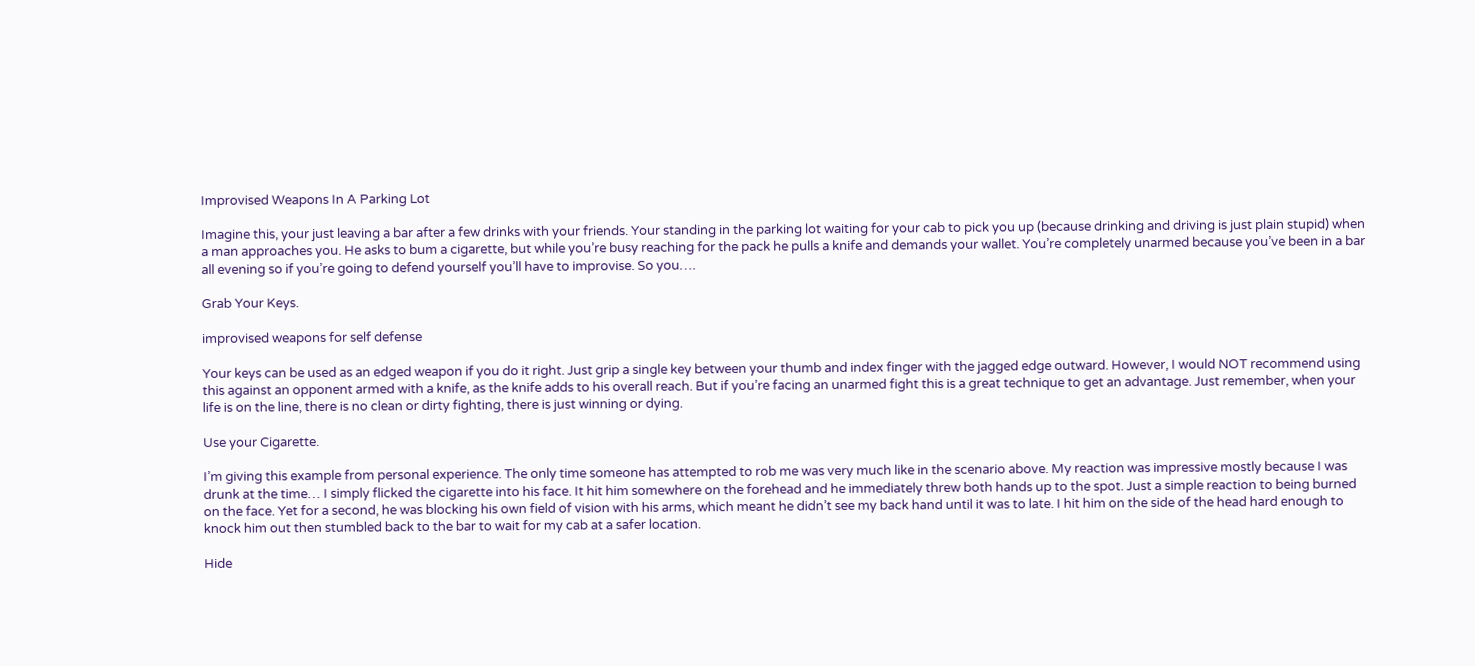Improvised Weapons In A Parking Lot

Imagine this, your just leaving a bar after a few drinks with your friends. Your standing in the parking lot waiting for your cab to pick you up (because drinking and driving is just plain stupid) when a man approaches you. He asks to bum a cigarette, but while you’re busy reaching for the pack he pulls a knife and demands your wallet. You’re completely unarmed because you’ve been in a bar all evening so if you’re going to defend yourself you’ll have to improvise. So you….

Grab Your Keys.

improvised weapons for self defense

Your keys can be used as an edged weapon if you do it right. Just grip a single key between your thumb and index finger with the jagged edge outward. However, I would NOT recommend using this against an opponent armed with a knife, as the knife adds to his overall reach. But if you’re facing an unarmed fight this is a great technique to get an advantage. Just remember, when your life is on the line, there is no clean or dirty fighting, there is just winning or dying.

Use your Cigarette.

I’m giving this example from personal experience. The only time someone has attempted to rob me was very much like in the scenario above. My reaction was impressive mostly because I was drunk at the time… I simply flicked the cigarette into his face. It hit him somewhere on the forehead and he immediately threw both hands up to the spot. Just a simple reaction to being burned on the face. Yet for a second, he was blocking his own field of vision with his arms, which meant he didn’t see my back hand until it was to late. I hit him on the side of the head hard enough to knock him out then stumbled back to the bar to wait for my cab at a safer location.

Hide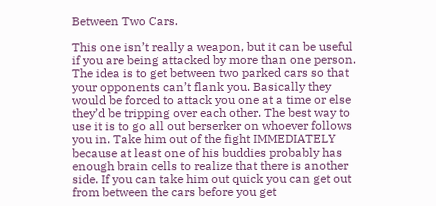Between Two Cars.

This one isn’t really a weapon, but it can be useful if you are being attacked by more than one person. The idea is to get between two parked cars so that your opponents can’t flank you. Basically they would be forced to attack you one at a time or else they’d be tripping over each other. The best way to use it is to go all out berserker on whoever follows you in. Take him out of the fight IMMEDIATELY because at least one of his buddies probably has enough brain cells to realize that there is another side. If you can take him out quick you can get out from between the cars before you get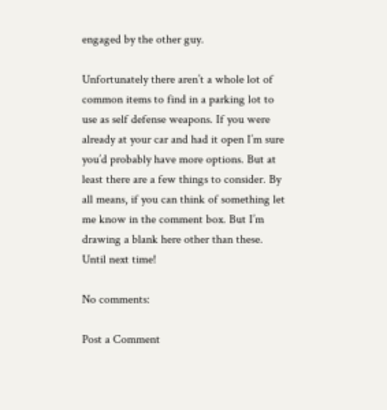engaged by the other guy.

Unfortunately there aren’t a whole lot of common items to find in a parking lot to use as self defense weapons. If you were already at your car and had it open I’m sure you’d probably have more options. But at least there are a few things to consider. By all means, if you can think of something let me know in the comment box. But I’m drawing a blank here other than these. Until next time!

No comments:

Post a Comment